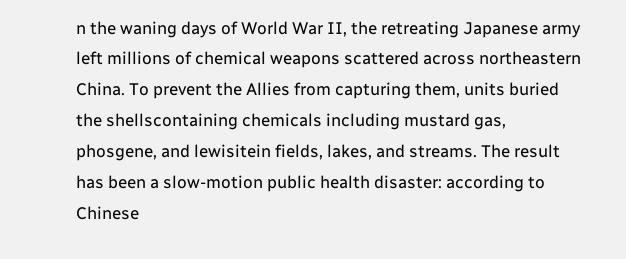n the waning days of World War II, the retreating Japanese army left millions of chemical weapons scattered across northeastern China. To prevent the Allies from capturing them, units buried the shellscontaining chemicals including mustard gas, phosgene, and lewisitein fields, lakes, and streams. The result has been a slow-motion public health disaster: according to Chinese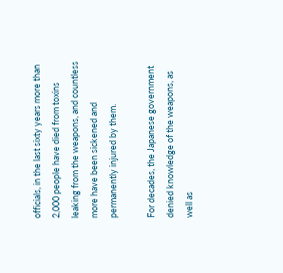officials, in the last sixty years more than 2,000 people have died from toxins leaking from the weapons, and countless more have been sickened and permanently injured by them.

For decades, the Japanese government denied knowledge of the weapons, as well as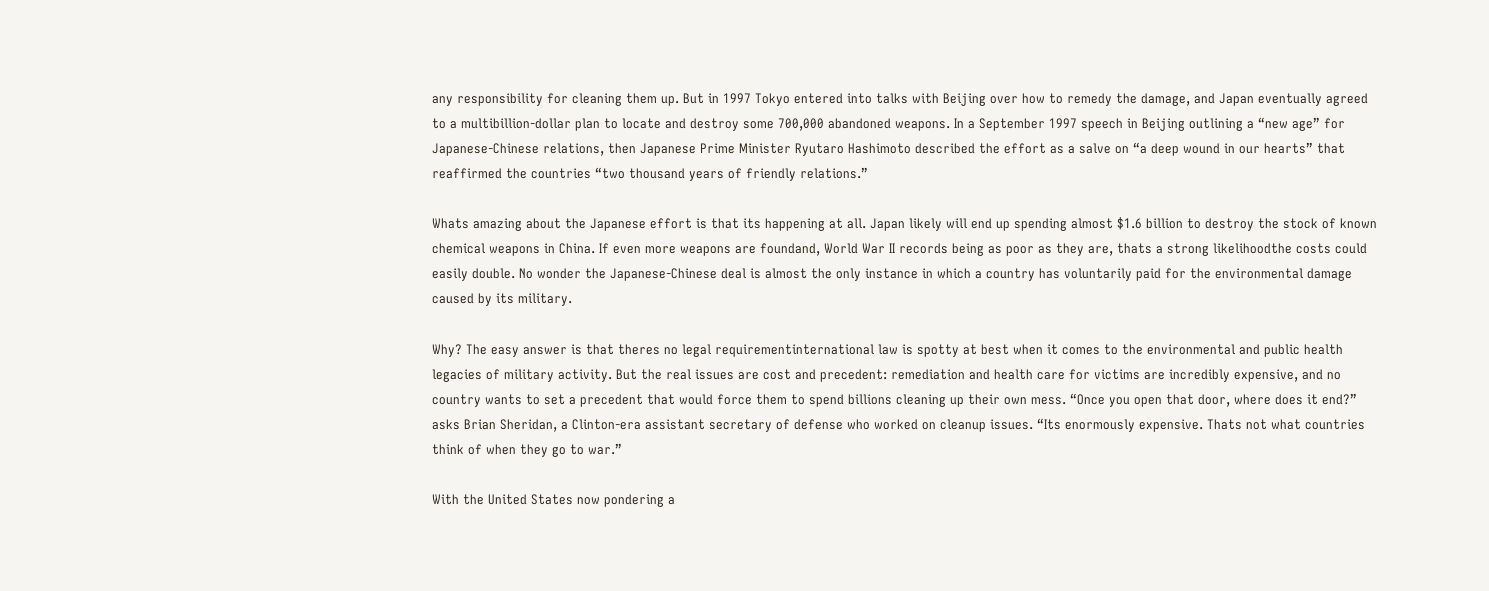any responsibility for cleaning them up. But in 1997 Tokyo entered into talks with Beijing over how to remedy the damage, and Japan eventually agreed to a multibillion-dollar plan to locate and destroy some 700,000 abandoned weapons. In a September 1997 speech in Beijing outlining a “new age” for Japanese-Chinese relations, then Japanese Prime Minister Ryutaro Hashimoto described the effort as a salve on “a deep wound in our hearts” that reaffirmed the countries “two thousand years of friendly relations.”

Whats amazing about the Japanese effort is that its happening at all. Japan likely will end up spending almost $1.6 billion to destroy the stock of known chemical weapons in China. If even more weapons are foundand, World War II records being as poor as they are, thats a strong likelihoodthe costs could easily double. No wonder the Japanese-Chinese deal is almost the only instance in which a country has voluntarily paid for the environmental damage caused by its military.

Why? The easy answer is that theres no legal requirementinternational law is spotty at best when it comes to the environmental and public health legacies of military activity. But the real issues are cost and precedent: remediation and health care for victims are incredibly expensive, and no country wants to set a precedent that would force them to spend billions cleaning up their own mess. “Once you open that door, where does it end?” asks Brian Sheridan, a Clinton-era assistant secretary of defense who worked on cleanup issues. “Its enormously expensive. Thats not what countries think of when they go to war.”

With the United States now pondering a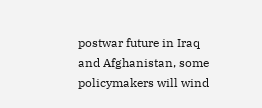postwar future in Iraq and Afghanistan, some policymakers will wind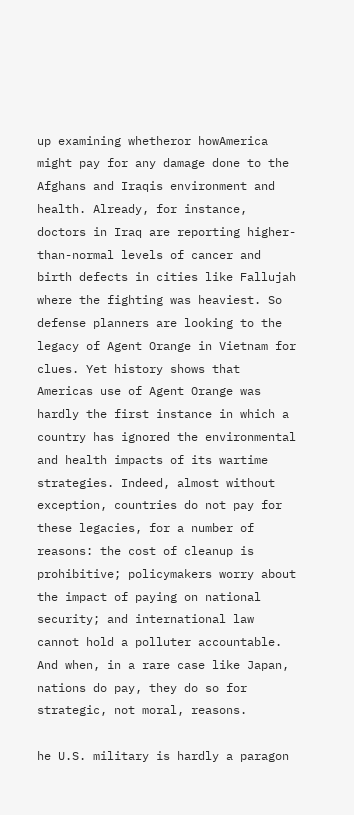up examining whetheror howAmerica might pay for any damage done to the Afghans and Iraqis environment and health. Already, for instance, doctors in Iraq are reporting higher-than-normal levels of cancer and birth defects in cities like Fallujah where the fighting was heaviest. So defense planners are looking to the legacy of Agent Orange in Vietnam for clues. Yet history shows that Americas use of Agent Orange was hardly the first instance in which a country has ignored the environmental and health impacts of its wartime strategies. Indeed, almost without exception, countries do not pay for these legacies, for a number of reasons: the cost of cleanup is prohibitive; policymakers worry about the impact of paying on national security; and international law cannot hold a polluter accountable. And when, in a rare case like Japan, nations do pay, they do so for strategic, not moral, reasons.

he U.S. military is hardly a paragon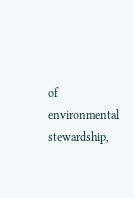of environmental stewardship,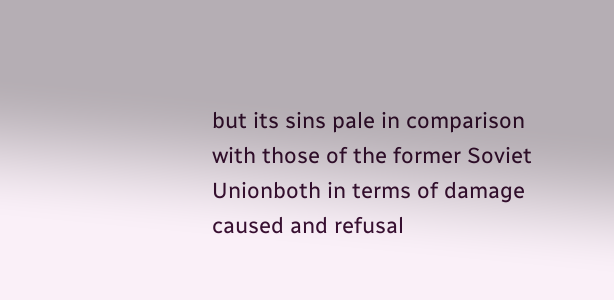but its sins pale in comparison with those of the former Soviet Unionboth in terms of damage caused and refusal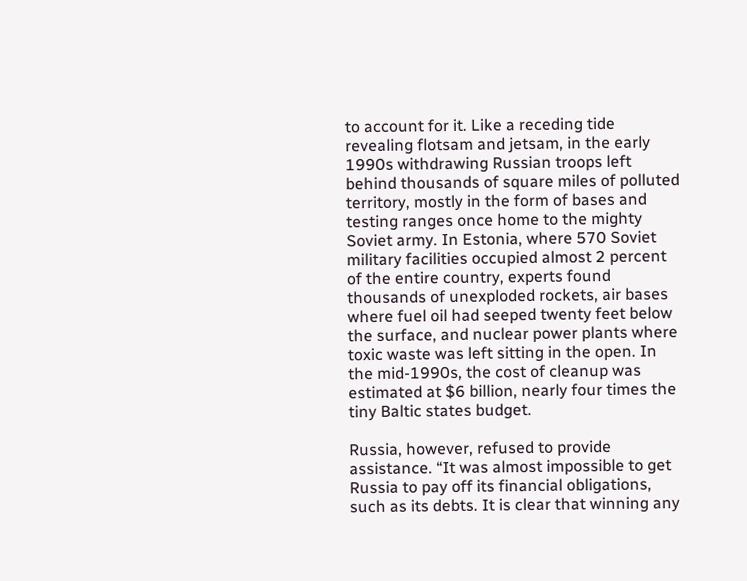to account for it. Like a receding tide revealing flotsam and jetsam, in the early 1990s withdrawing Russian troops left behind thousands of square miles of polluted territory, mostly in the form of bases and testing ranges once home to the mighty Soviet army. In Estonia, where 570 Soviet military facilities occupied almost 2 percent of the entire country, experts found thousands of unexploded rockets, air bases where fuel oil had seeped twenty feet below the surface, and nuclear power plants where toxic waste was left sitting in the open. In the mid-1990s, the cost of cleanup was estimated at $6 billion, nearly four times the tiny Baltic states budget.

Russia, however, refused to provide assistance. “It was almost impossible to get Russia to pay off its financial obligations, such as its debts. It is clear that winning any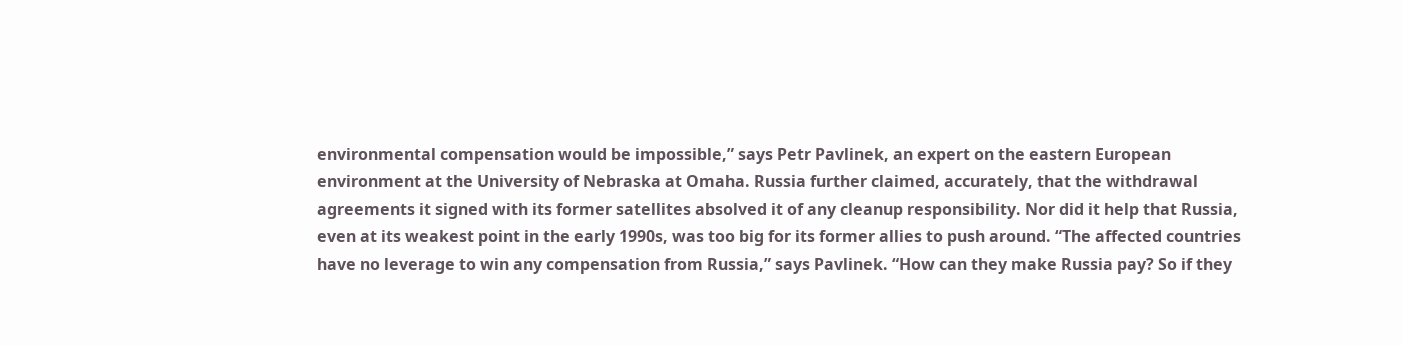environmental compensation would be impossible,” says Petr Pavlinek, an expert on the eastern European environment at the University of Nebraska at Omaha. Russia further claimed, accurately, that the withdrawal agreements it signed with its former satellites absolved it of any cleanup responsibility. Nor did it help that Russia, even at its weakest point in the early 1990s, was too big for its former allies to push around. “The affected countries have no leverage to win any compensation from Russia,” says Pavlinek. “How can they make Russia pay? So if they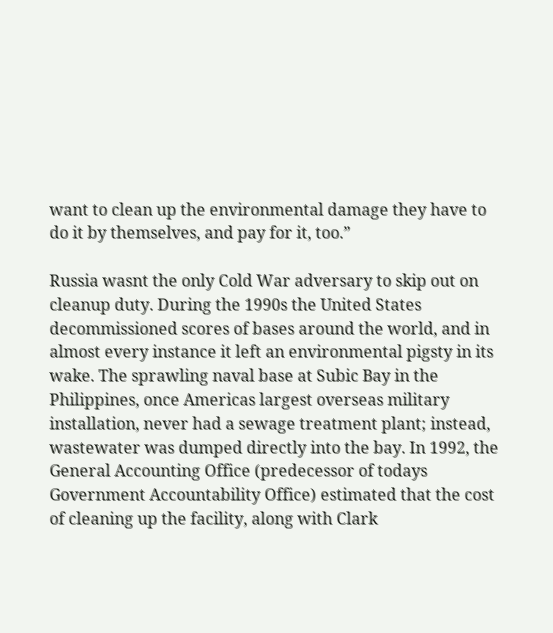want to clean up the environmental damage they have to do it by themselves, and pay for it, too.”

Russia wasnt the only Cold War adversary to skip out on cleanup duty. During the 1990s the United States decommissioned scores of bases around the world, and in almost every instance it left an environmental pigsty in its wake. The sprawling naval base at Subic Bay in the Philippines, once Americas largest overseas military installation, never had a sewage treatment plant; instead, wastewater was dumped directly into the bay. In 1992, the General Accounting Office (predecessor of todays Government Accountability Office) estimated that the cost of cleaning up the facility, along with Clark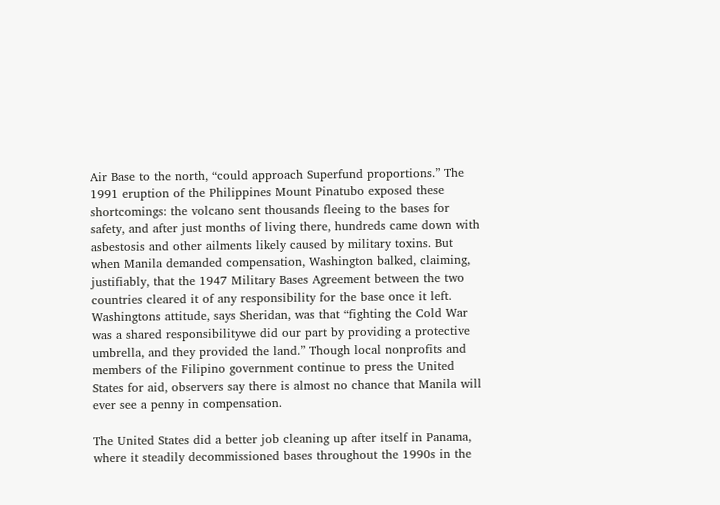Air Base to the north, “could approach Superfund proportions.” The 1991 eruption of the Philippines Mount Pinatubo exposed these shortcomings: the volcano sent thousands fleeing to the bases for safety, and after just months of living there, hundreds came down with asbestosis and other ailments likely caused by military toxins. But when Manila demanded compensation, Washington balked, claiming, justifiably, that the 1947 Military Bases Agreement between the two countries cleared it of any responsibility for the base once it left. Washingtons attitude, says Sheridan, was that “fighting the Cold War was a shared responsibilitywe did our part by providing a protective umbrella, and they provided the land.” Though local nonprofits and members of the Filipino government continue to press the United States for aid, observers say there is almost no chance that Manila will ever see a penny in compensation.

The United States did a better job cleaning up after itself in Panama, where it steadily decommissioned bases throughout the 1990s in the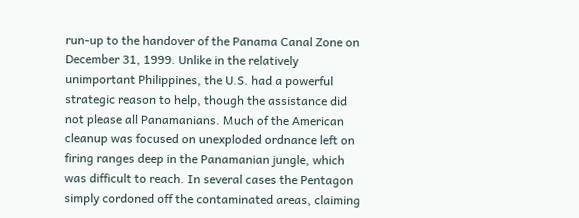run-up to the handover of the Panama Canal Zone on December 31, 1999. Unlike in the relatively unimportant Philippines, the U.S. had a powerful strategic reason to help, though the assistance did not please all Panamanians. Much of the American cleanup was focused on unexploded ordnance left on firing ranges deep in the Panamanian jungle, which was difficult to reach. In several cases the Pentagon simply cordoned off the contaminated areas, claiming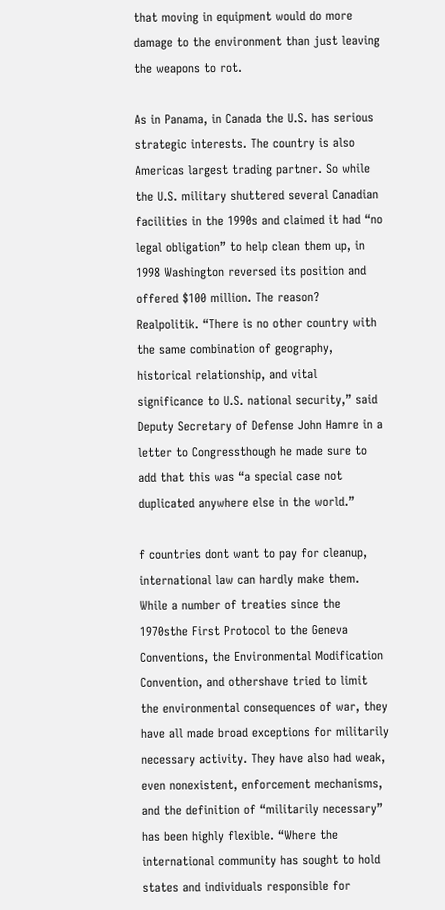that moving in equipment would do more damage to the environment than just leaving the weapons to rot.

As in Panama, in Canada the U.S. has serious strategic interests. The country is also Americas largest trading partner. So while the U.S. military shuttered several Canadian facilities in the 1990s and claimed it had “no legal obligation” to help clean them up, in 1998 Washington reversed its position and offered $100 million. The reason? Realpolitik. “There is no other country with the same combination of geography, historical relationship, and vital significance to U.S. national security,” said Deputy Secretary of Defense John Hamre in a letter to Congressthough he made sure to add that this was “a special case not duplicated anywhere else in the world.”

f countries dont want to pay for cleanup, international law can hardly make them. While a number of treaties since the 1970sthe First Protocol to the Geneva Conventions, the Environmental Modification Convention, and othershave tried to limit the environmental consequences of war, they have all made broad exceptions for militarily necessary activity. They have also had weak, even nonexistent, enforcement mechanisms, and the definition of “militarily necessary” has been highly flexible. “Where the international community has sought to hold states and individuals responsible for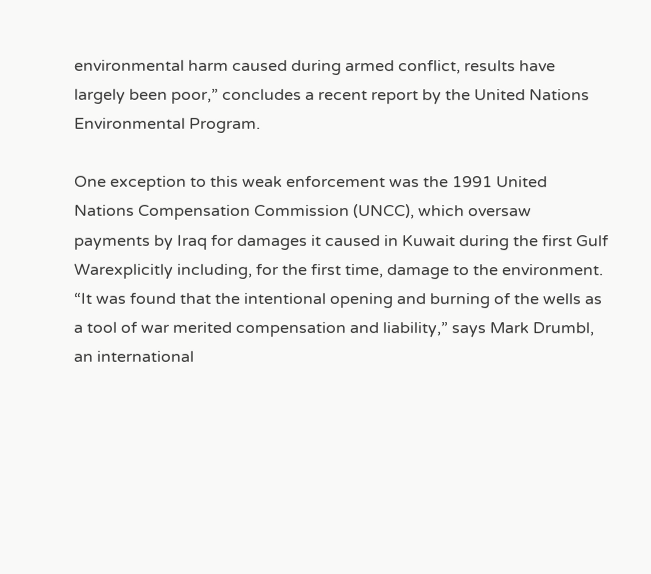environmental harm caused during armed conflict, results have largely been poor,” concludes a recent report by the United Nations Environmental Program.

One exception to this weak enforcement was the 1991 United Nations Compensation Commission (UNCC), which oversaw payments by Iraq for damages it caused in Kuwait during the first Gulf Warexplicitly including, for the first time, damage to the environment. “It was found that the intentional opening and burning of the wells as a tool of war merited compensation and liability,” says Mark Drumbl, an international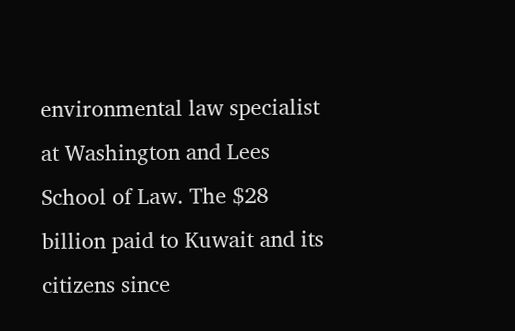environmental law specialist at Washington and Lees School of Law. The $28 billion paid to Kuwait and its citizens since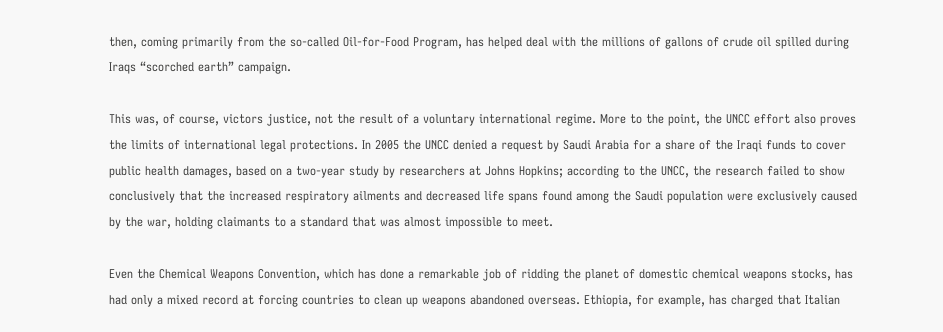then, coming primarily from the so-called Oil-for-Food Program, has helped deal with the millions of gallons of crude oil spilled during Iraqs “scorched earth” campaign.

This was, of course, victors justice, not the result of a voluntary international regime. More to the point, the UNCC effort also proves the limits of international legal protections. In 2005 the UNCC denied a request by Saudi Arabia for a share of the Iraqi funds to cover public health damages, based on a two-year study by researchers at Johns Hopkins; according to the UNCC, the research failed to show conclusively that the increased respiratory ailments and decreased life spans found among the Saudi population were exclusively caused by the war, holding claimants to a standard that was almost impossible to meet.

Even the Chemical Weapons Convention, which has done a remarkable job of ridding the planet of domestic chemical weapons stocks, has had only a mixed record at forcing countries to clean up weapons abandoned overseas. Ethiopia, for example, has charged that Italian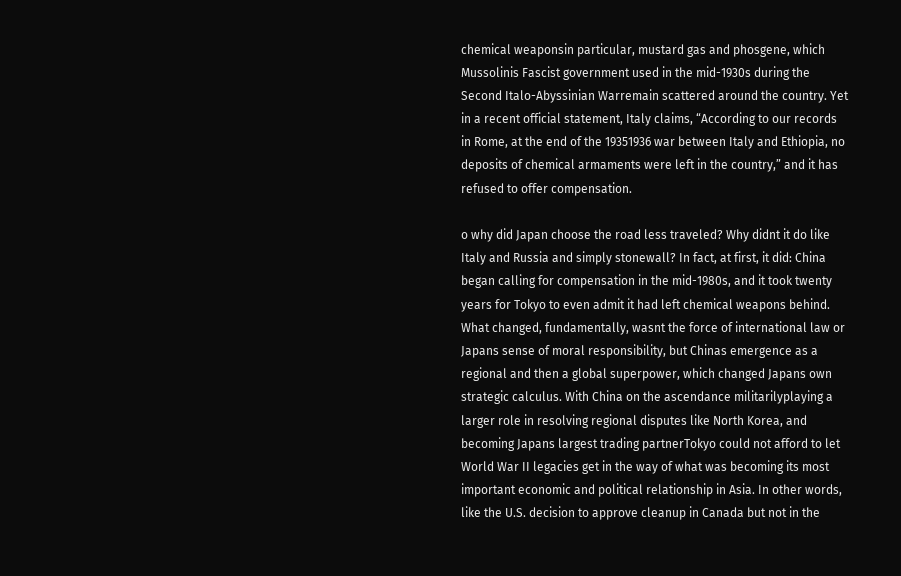chemical weaponsin particular, mustard gas and phosgene, which Mussolinis Fascist government used in the mid-1930s during the Second Italo-Abyssinian Warremain scattered around the country. Yet in a recent official statement, Italy claims, “According to our records in Rome, at the end of the 19351936 war between Italy and Ethiopia, no deposits of chemical armaments were left in the country,” and it has refused to offer compensation.

o why did Japan choose the road less traveled? Why didnt it do like Italy and Russia and simply stonewall? In fact, at first, it did: China began calling for compensation in the mid-1980s, and it took twenty years for Tokyo to even admit it had left chemical weapons behind. What changed, fundamentally, wasnt the force of international law or Japans sense of moral responsibility, but Chinas emergence as a regional and then a global superpower, which changed Japans own strategic calculus. With China on the ascendance militarilyplaying a larger role in resolving regional disputes like North Korea, and becoming Japans largest trading partnerTokyo could not afford to let World War II legacies get in the way of what was becoming its most important economic and political relationship in Asia. In other words, like the U.S. decision to approve cleanup in Canada but not in the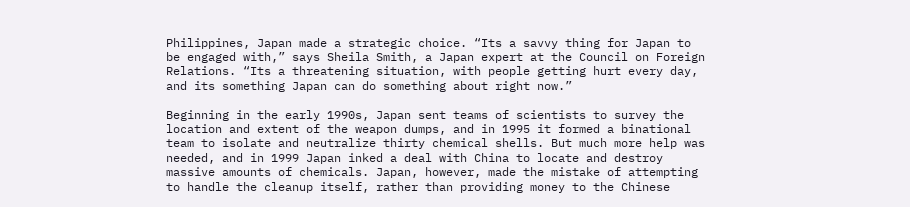Philippines, Japan made a strategic choice. “Its a savvy thing for Japan to be engaged with,” says Sheila Smith, a Japan expert at the Council on Foreign Relations. “Its a threatening situation, with people getting hurt every day, and its something Japan can do something about right now.”

Beginning in the early 1990s, Japan sent teams of scientists to survey the location and extent of the weapon dumps, and in 1995 it formed a binational team to isolate and neutralize thirty chemical shells. But much more help was needed, and in 1999 Japan inked a deal with China to locate and destroy massive amounts of chemicals. Japan, however, made the mistake of attempting to handle the cleanup itself, rather than providing money to the Chinese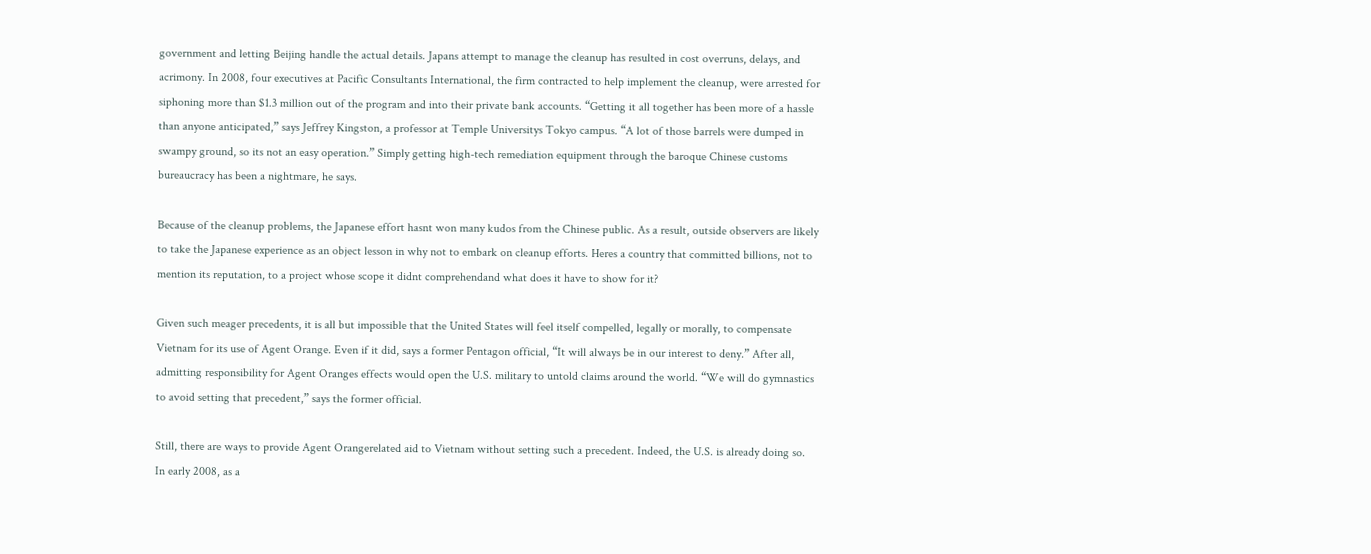government and letting Beijing handle the actual details. Japans attempt to manage the cleanup has resulted in cost overruns, delays, and acrimony. In 2008, four executives at Pacific Consultants International, the firm contracted to help implement the cleanup, were arrested for siphoning more than $1.3 million out of the program and into their private bank accounts. “Getting it all together has been more of a hassle than anyone anticipated,” says Jeffrey Kingston, a professor at Temple Universitys Tokyo campus. “A lot of those barrels were dumped in swampy ground, so its not an easy operation.” Simply getting high-tech remediation equipment through the baroque Chinese customs bureaucracy has been a nightmare, he says.

Because of the cleanup problems, the Japanese effort hasnt won many kudos from the Chinese public. As a result, outside observers are likely to take the Japanese experience as an object lesson in why not to embark on cleanup efforts. Heres a country that committed billions, not to mention its reputation, to a project whose scope it didnt comprehendand what does it have to show for it?

Given such meager precedents, it is all but impossible that the United States will feel itself compelled, legally or morally, to compensate Vietnam for its use of Agent Orange. Even if it did, says a former Pentagon official, “It will always be in our interest to deny.” After all, admitting responsibility for Agent Oranges effects would open the U.S. military to untold claims around the world. “We will do gymnastics to avoid setting that precedent,” says the former official.

Still, there are ways to provide Agent Orangerelated aid to Vietnam without setting such a precedent. Indeed, the U.S. is already doing so. In early 2008, as a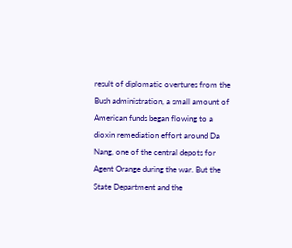result of diplomatic overtures from the Bush administration, a small amount of American funds began flowing to a dioxin remediation effort around Da Nang, one of the central depots for Agent Orange during the war. But the State Department and the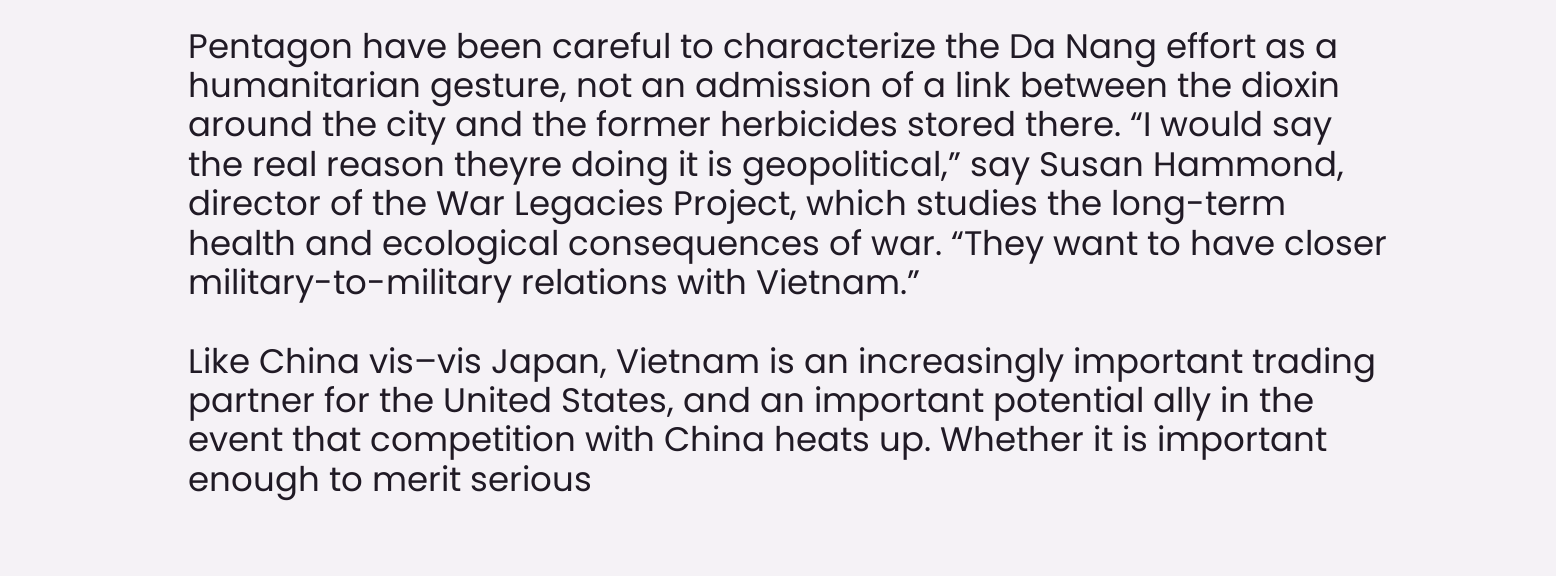Pentagon have been careful to characterize the Da Nang effort as a humanitarian gesture, not an admission of a link between the dioxin around the city and the former herbicides stored there. “I would say the real reason theyre doing it is geopolitical,” say Susan Hammond, director of the War Legacies Project, which studies the long-term health and ecological consequences of war. “They want to have closer military-to-military relations with Vietnam.”

Like China vis–vis Japan, Vietnam is an increasingly important trading partner for the United States, and an important potential ally in the event that competition with China heats up. Whether it is important enough to merit serious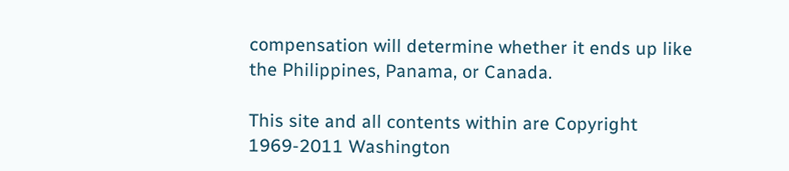compensation will determine whether it ends up like the Philippines, Panama, or Canada.

This site and all contents within are Copyright 1969-2011 Washington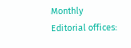Monthly
Editorial offices: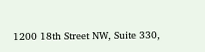1200 18th Street NW, Suite 330,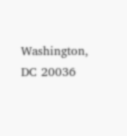Washington, DC 20036